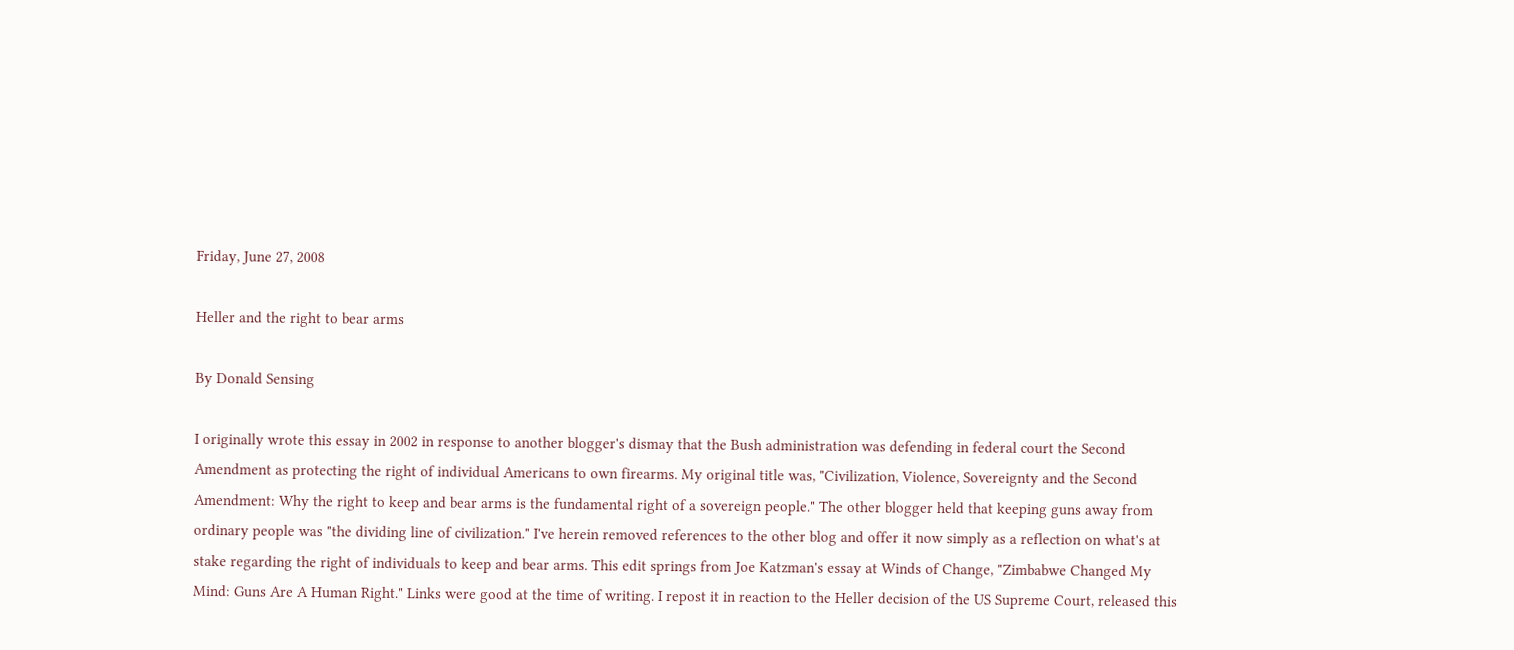Friday, June 27, 2008

Heller and the right to bear arms

By Donald Sensing

I originally wrote this essay in 2002 in response to another blogger's dismay that the Bush administration was defending in federal court the Second Amendment as protecting the right of individual Americans to own firearms. My original title was, "Civilization, Violence, Sovereignty and the Second Amendment: Why the right to keep and bear arms is the fundamental right of a sovereign people." The other blogger held that keeping guns away from ordinary people was "the dividing line of civilization." I've herein removed references to the other blog and offer it now simply as a reflection on what's at stake regarding the right of individuals to keep and bear arms. This edit springs from Joe Katzman's essay at Winds of Change, "Zimbabwe Changed My Mind: Guns Are A Human Right." Links were good at the time of writing. I repost it in reaction to the Heller decision of the US Supreme Court, released this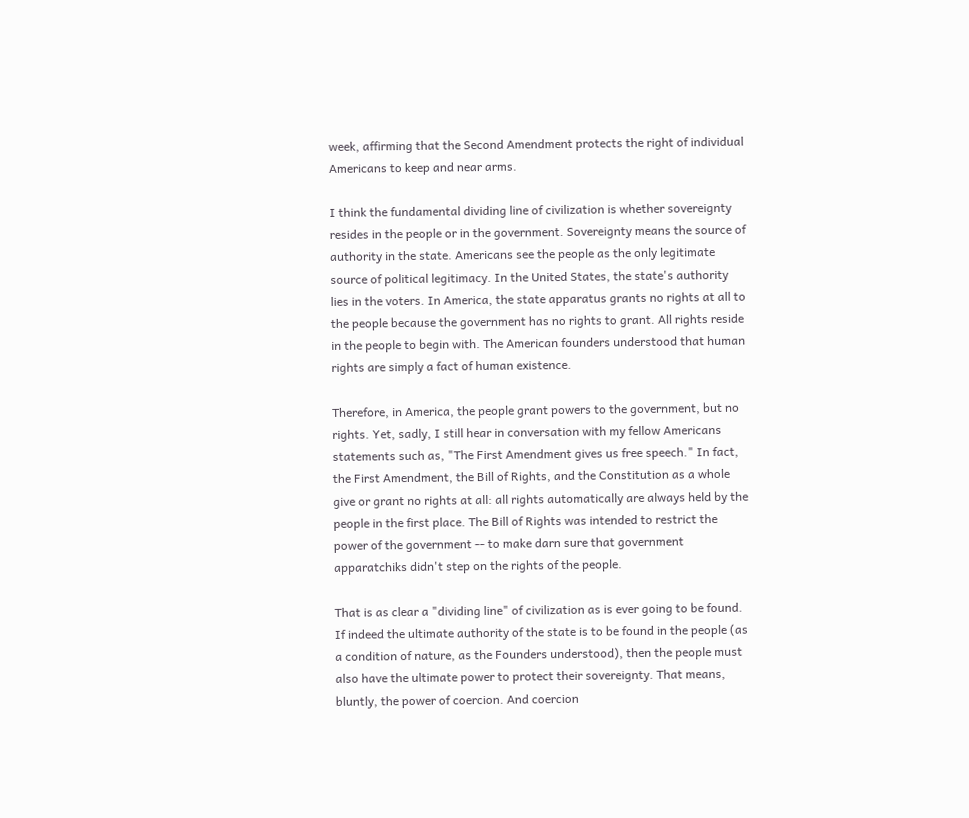week, affirming that the Second Amendment protects the right of individual Americans to keep and near arms.

I think the fundamental dividing line of civilization is whether sovereignty resides in the people or in the government. Sovereignty means the source of authority in the state. Americans see the people as the only legitimate source of political legitimacy. In the United States, the state's authority lies in the voters. In America, the state apparatus grants no rights at all to the people because the government has no rights to grant. All rights reside in the people to begin with. The American founders understood that human rights are simply a fact of human existence.

Therefore, in America, the people grant powers to the government, but no rights. Yet, sadly, I still hear in conversation with my fellow Americans statements such as, "The First Amendment gives us free speech." In fact, the First Amendment, the Bill of Rights, and the Constitution as a whole give or grant no rights at all: all rights automatically are always held by the people in the first place. The Bill of Rights was intended to restrict the power of the government -- to make darn sure that government apparatchiks didn't step on the rights of the people.

That is as clear a "dividing line" of civilization as is ever going to be found. If indeed the ultimate authority of the state is to be found in the people (as a condition of nature, as the Founders understood), then the people must also have the ultimate power to protect their sovereignty. That means, bluntly, the power of coercion. And coercion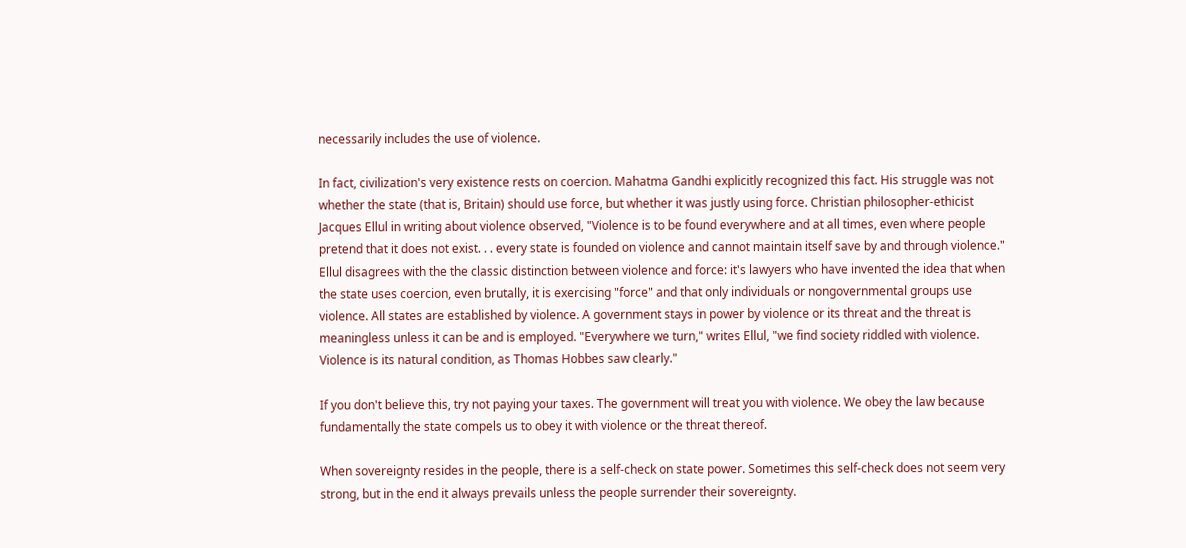necessarily includes the use of violence.

In fact, civilization's very existence rests on coercion. Mahatma Gandhi explicitly recognized this fact. His struggle was not whether the state (that is, Britain) should use force, but whether it was justly using force. Christian philosopher-ethicist Jacques Ellul in writing about violence observed, "Violence is to be found everywhere and at all times, even where people pretend that it does not exist. . . every state is founded on violence and cannot maintain itself save by and through violence."
Ellul disagrees with the the classic distinction between violence and force: it's lawyers who have invented the idea that when the state uses coercion, even brutally, it is exercising "force" and that only individuals or nongovernmental groups use violence. All states are established by violence. A government stays in power by violence or its threat and the threat is meaningless unless it can be and is employed. "Everywhere we turn," writes Ellul, "we find society riddled with violence. Violence is its natural condition, as Thomas Hobbes saw clearly."

If you don't believe this, try not paying your taxes. The government will treat you with violence. We obey the law because fundamentally the state compels us to obey it with violence or the threat thereof.

When sovereignty resides in the people, there is a self-check on state power. Sometimes this self-check does not seem very strong, but in the end it always prevails unless the people surrender their sovereignty.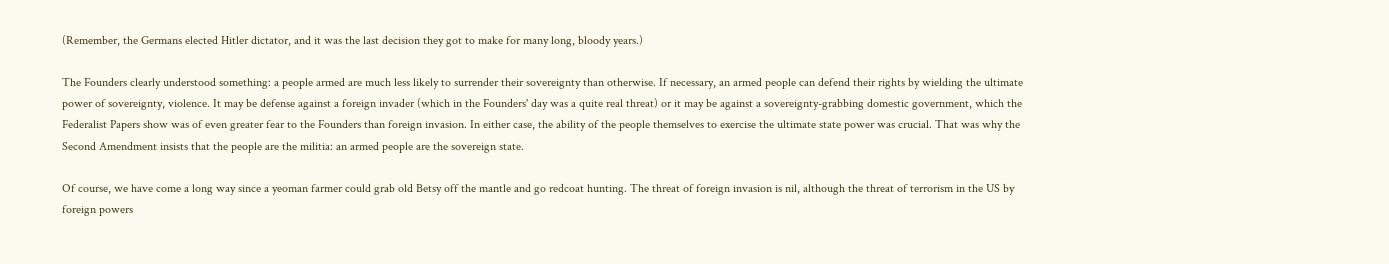(Remember, the Germans elected Hitler dictator, and it was the last decision they got to make for many long, bloody years.)

The Founders clearly understood something: a people armed are much less likely to surrender their sovereignty than otherwise. If necessary, an armed people can defend their rights by wielding the ultimate power of sovereignty, violence. It may be defense against a foreign invader (which in the Founders' day was a quite real threat) or it may be against a sovereignty-grabbing domestic government, which the Federalist Papers show was of even greater fear to the Founders than foreign invasion. In either case, the ability of the people themselves to exercise the ultimate state power was crucial. That was why the Second Amendment insists that the people are the militia: an armed people are the sovereign state.

Of course, we have come a long way since a yeoman farmer could grab old Betsy off the mantle and go redcoat hunting. The threat of foreign invasion is nil, although the threat of terrorism in the US by foreign powers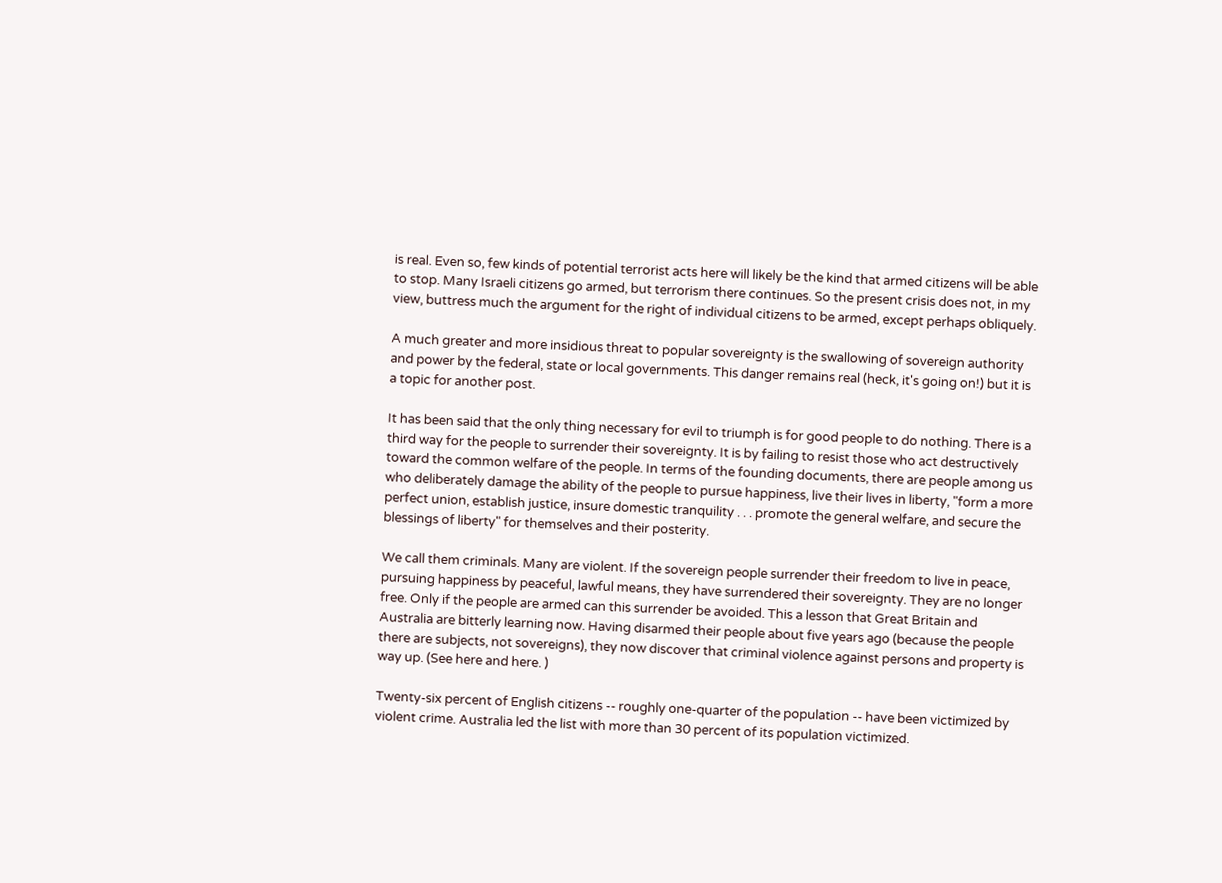is real. Even so, few kinds of potential terrorist acts here will likely be the kind that armed citizens will be able to stop. Many Israeli citizens go armed, but terrorism there continues. So the present crisis does not, in my view, buttress much the argument for the right of individual citizens to be armed, except perhaps obliquely.

A much greater and more insidious threat to popular sovereignty is the swallowing of sovereign authority and power by the federal, state or local governments. This danger remains real (heck, it's going on!) but it is a topic for another post.

It has been said that the only thing necessary for evil to triumph is for good people to do nothing. There is a third way for the people to surrender their sovereignty. It is by failing to resist those who act destructively toward the common welfare of the people. In terms of the founding documents, there are people among us who deliberately damage the ability of the people to pursue happiness, live their lives in liberty, "form a more perfect union, establish justice, insure domestic tranquility . . . promote the general welfare, and secure the blessings of liberty" for themselves and their posterity.

We call them criminals. Many are violent. If the sovereign people surrender their freedom to live in peace, pursuing happiness by peaceful, lawful means, they have surrendered their sovereignty. They are no longer free. Only if the people are armed can this surrender be avoided. This a lesson that Great Britain and Australia are bitterly learning now. Having disarmed their people about five years ago (because the people there are subjects, not sovereigns), they now discover that criminal violence against persons and property is way up. (See here and here. )

Twenty-six percent of English citizens -- roughly one-quarter of the population -- have been victimized by violent crime. Australia led the list with more than 30 percent of its population victimized.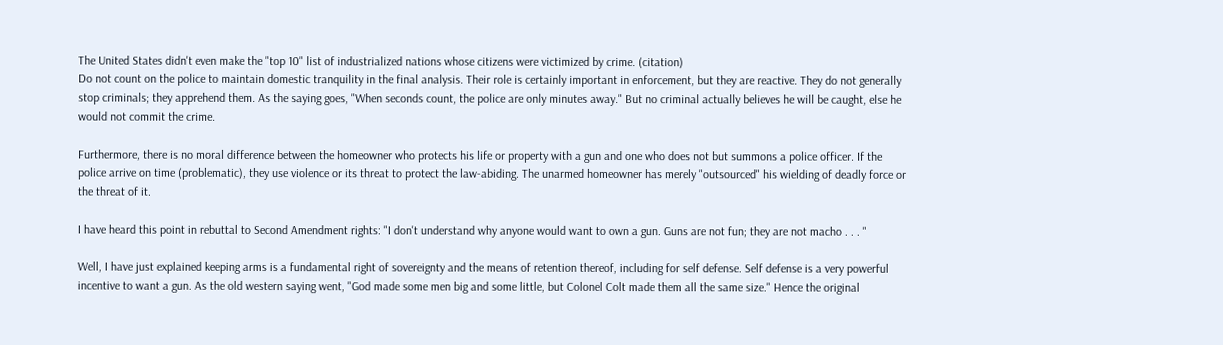The United States didn't even make the "top 10" list of industrialized nations whose citizens were victimized by crime. (citation)
Do not count on the police to maintain domestic tranquility in the final analysis. Their role is certainly important in enforcement, but they are reactive. They do not generally stop criminals; they apprehend them. As the saying goes, "When seconds count, the police are only minutes away." But no criminal actually believes he will be caught, else he would not commit the crime.

Furthermore, there is no moral difference between the homeowner who protects his life or property with a gun and one who does not but summons a police officer. If the police arrive on time (problematic), they use violence or its threat to protect the law-abiding. The unarmed homeowner has merely "outsourced" his wielding of deadly force or the threat of it.

I have heard this point in rebuttal to Second Amendment rights: "I don't understand why anyone would want to own a gun. Guns are not fun; they are not macho . . . "

Well, I have just explained keeping arms is a fundamental right of sovereignty and the means of retention thereof, including for self defense. Self defense is a very powerful incentive to want a gun. As the old western saying went, "God made some men big and some little, but Colonel Colt made them all the same size." Hence the original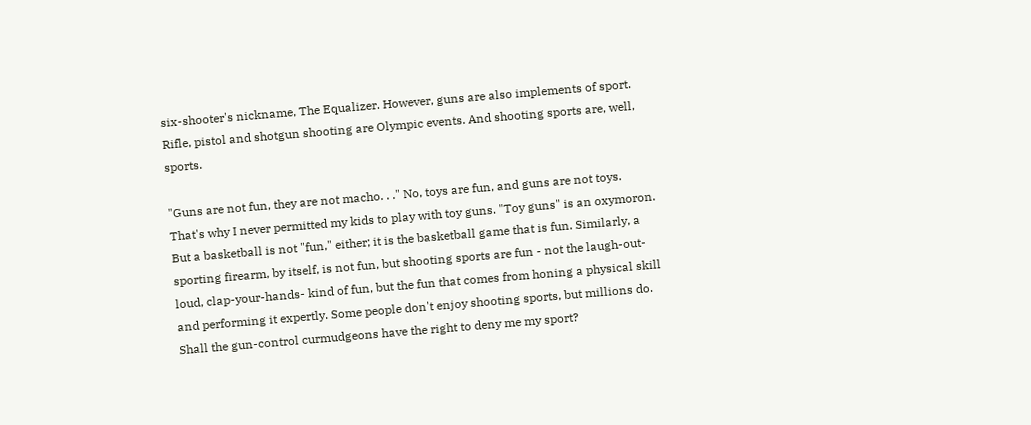six-shooter's nickname, The Equalizer. However, guns are also implements of sport. Rifle, pistol and shotgun shooting are Olympic events. And shooting sports are, well, sports.

"Guns are not fun, they are not macho. . ." No, toys are fun, and guns are not toys. That's why I never permitted my kids to play with toy guns. "Toy guns" is an oxymoron. But a basketball is not "fun," either; it is the basketball game that is fun. Similarly, a sporting firearm, by itself, is not fun, but shooting sports are fun - not the laugh-out-loud, clap-your-hands- kind of fun, but the fun that comes from honing a physical skill and performing it expertly. Some people don't enjoy shooting sports, but millions do. Shall the gun-control curmudgeons have the right to deny me my sport?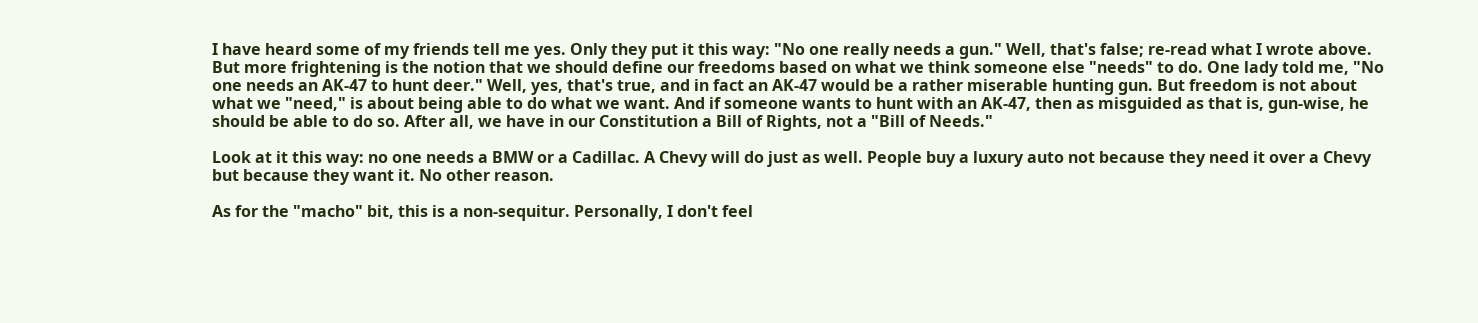I have heard some of my friends tell me yes. Only they put it this way: "No one really needs a gun." Well, that's false; re-read what I wrote above. But more frightening is the notion that we should define our freedoms based on what we think someone else "needs" to do. One lady told me, "No one needs an AK-47 to hunt deer." Well, yes, that's true, and in fact an AK-47 would be a rather miserable hunting gun. But freedom is not about what we "need," is about being able to do what we want. And if someone wants to hunt with an AK-47, then as misguided as that is, gun-wise, he should be able to do so. After all, we have in our Constitution a Bill of Rights, not a "Bill of Needs."

Look at it this way: no one needs a BMW or a Cadillac. A Chevy will do just as well. People buy a luxury auto not because they need it over a Chevy but because they want it. No other reason.

As for the "macho" bit, this is a non-sequitur. Personally, I don't feel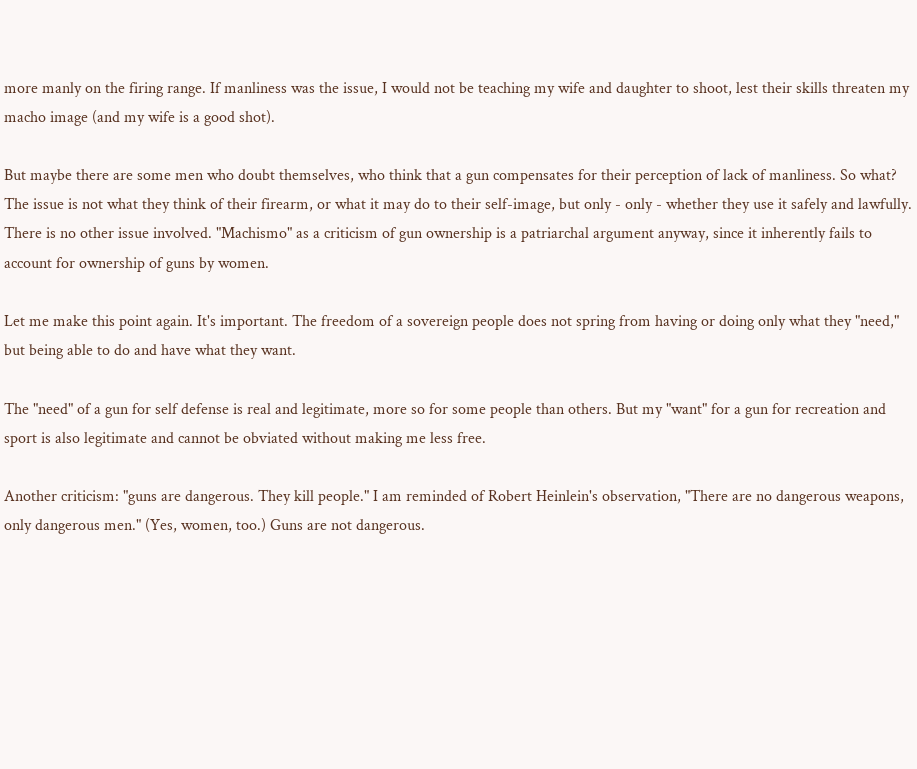more manly on the firing range. If manliness was the issue, I would not be teaching my wife and daughter to shoot, lest their skills threaten my macho image (and my wife is a good shot).

But maybe there are some men who doubt themselves, who think that a gun compensates for their perception of lack of manliness. So what? The issue is not what they think of their firearm, or what it may do to their self-image, but only - only - whether they use it safely and lawfully. There is no other issue involved. "Machismo" as a criticism of gun ownership is a patriarchal argument anyway, since it inherently fails to account for ownership of guns by women.

Let me make this point again. It's important. The freedom of a sovereign people does not spring from having or doing only what they "need," but being able to do and have what they want.

The "need" of a gun for self defense is real and legitimate, more so for some people than others. But my "want" for a gun for recreation and sport is also legitimate and cannot be obviated without making me less free.

Another criticism: "guns are dangerous. They kill people." I am reminded of Robert Heinlein's observation, "There are no dangerous weapons, only dangerous men." (Yes, women, too.) Guns are not dangerous.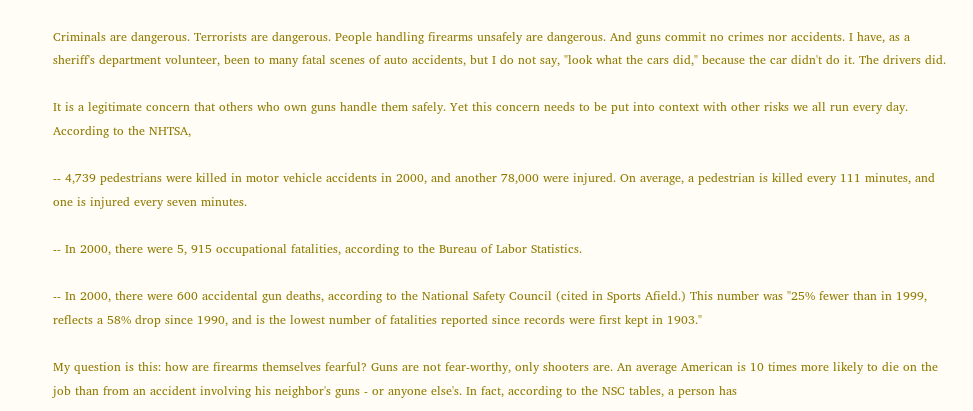Criminals are dangerous. Terrorists are dangerous. People handling firearms unsafely are dangerous. And guns commit no crimes nor accidents. I have, as a sheriff's department volunteer, been to many fatal scenes of auto accidents, but I do not say, "look what the cars did," because the car didn't do it. The drivers did.

It is a legitimate concern that others who own guns handle them safely. Yet this concern needs to be put into context with other risks we all run every day. According to the NHTSA,

-- 4,739 pedestrians were killed in motor vehicle accidents in 2000, and another 78,000 were injured. On average, a pedestrian is killed every 111 minutes, and one is injured every seven minutes.

-- In 2000, there were 5, 915 occupational fatalities, according to the Bureau of Labor Statistics.

-- In 2000, there were 600 accidental gun deaths, according to the National Safety Council (cited in Sports Afield.) This number was "25% fewer than in 1999, reflects a 58% drop since 1990, and is the lowest number of fatalities reported since records were first kept in 1903."

My question is this: how are firearms themselves fearful? Guns are not fear-worthy, only shooters are. An average American is 10 times more likely to die on the job than from an accident involving his neighbor's guns - or anyone else's. In fact, according to the NSC tables, a person has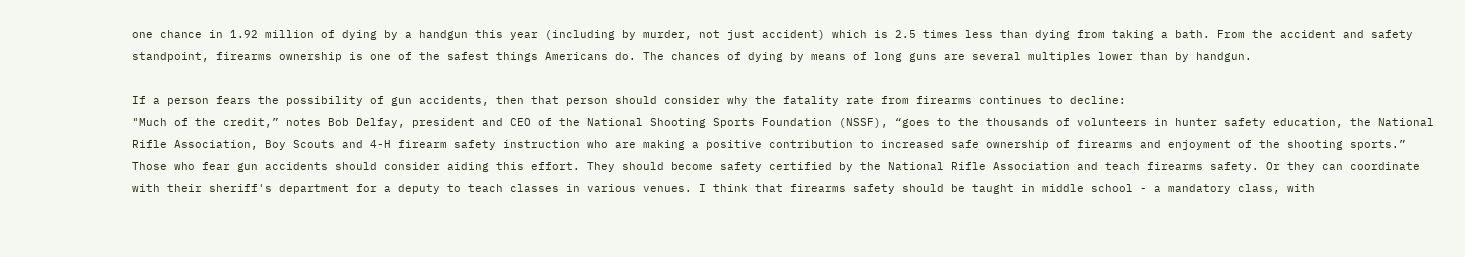one chance in 1.92 million of dying by a handgun this year (including by murder, not just accident) which is 2.5 times less than dying from taking a bath. From the accident and safety standpoint, firearms ownership is one of the safest things Americans do. The chances of dying by means of long guns are several multiples lower than by handgun.

If a person fears the possibility of gun accidents, then that person should consider why the fatality rate from firearms continues to decline:
"Much of the credit,” notes Bob Delfay, president and CEO of the National Shooting Sports Foundation (NSSF), “goes to the thousands of volunteers in hunter safety education, the National Rifle Association, Boy Scouts and 4-H firearm safety instruction who are making a positive contribution to increased safe ownership of firearms and enjoyment of the shooting sports.”
Those who fear gun accidents should consider aiding this effort. They should become safety certified by the National Rifle Association and teach firearms safety. Or they can coordinate with their sheriff's department for a deputy to teach classes in various venues. I think that firearms safety should be taught in middle school - a mandatory class, with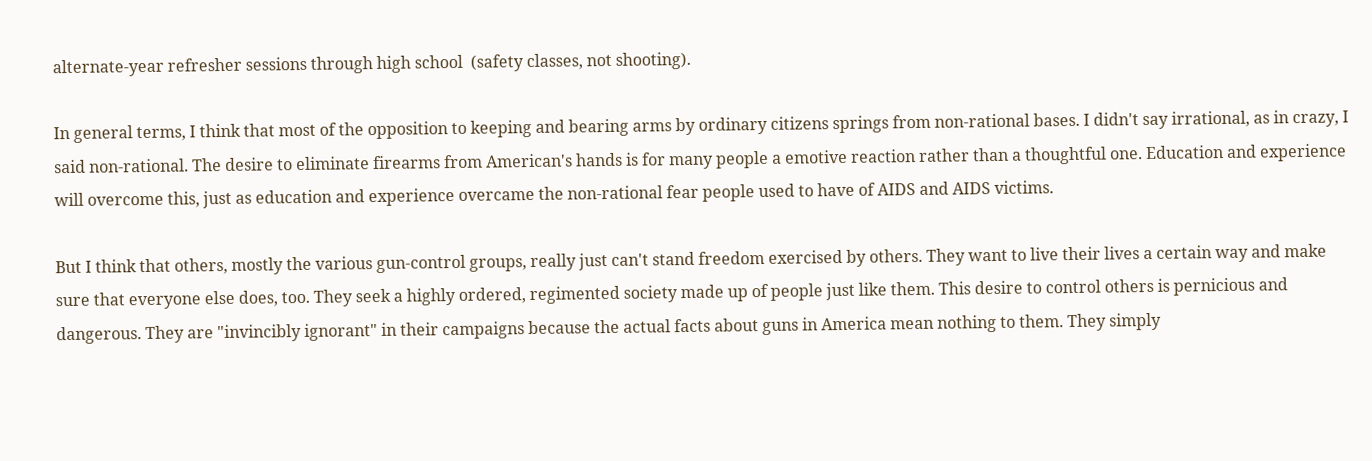alternate-year refresher sessions through high school  (safety classes, not shooting).

In general terms, I think that most of the opposition to keeping and bearing arms by ordinary citizens springs from non-rational bases. I didn't say irrational, as in crazy, I said non-rational. The desire to eliminate firearms from American's hands is for many people a emotive reaction rather than a thoughtful one. Education and experience will overcome this, just as education and experience overcame the non-rational fear people used to have of AIDS and AIDS victims.

But I think that others, mostly the various gun-control groups, really just can't stand freedom exercised by others. They want to live their lives a certain way and make sure that everyone else does, too. They seek a highly ordered, regimented society made up of people just like them. This desire to control others is pernicious and dangerous. They are "invincibly ignorant" in their campaigns because the actual facts about guns in America mean nothing to them. They simply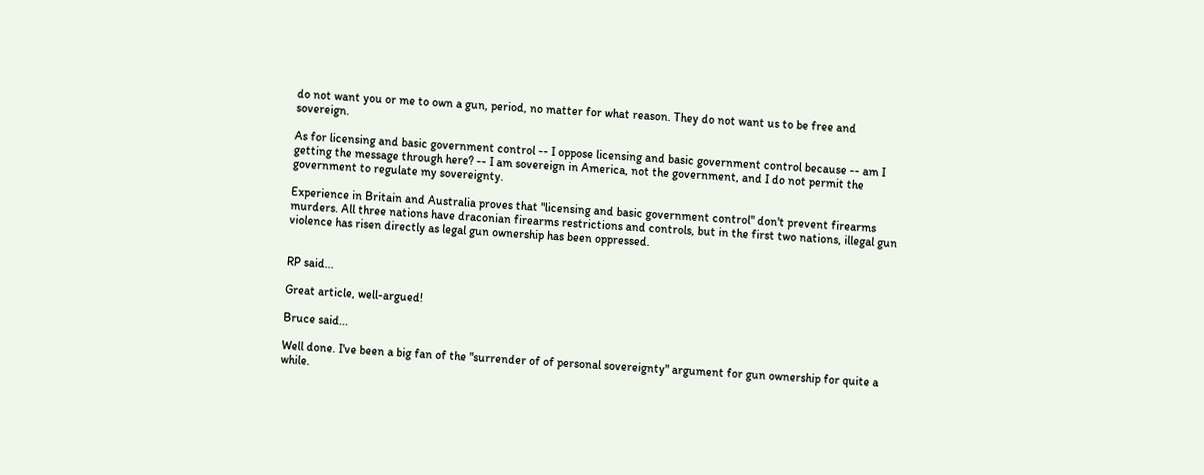do not want you or me to own a gun, period, no matter for what reason. They do not want us to be free and sovereign.

As for licensing and basic government control -- I oppose licensing and basic government control because -- am I getting the message through here? -- I am sovereign in America, not the government, and I do not permit the government to regulate my sovereignty.

Experience in Britain and Australia proves that "licensing and basic government control" don't prevent firearms murders. All three nations have draconian firearms restrictions and controls, but in the first two nations, illegal gun violence has risen directly as legal gun ownership has been oppressed.


RP said...

Great article, well-argued!

Bruce said...

Well done. I've been a big fan of the "surrender of of personal sovereignty" argument for gun ownership for quite a while.